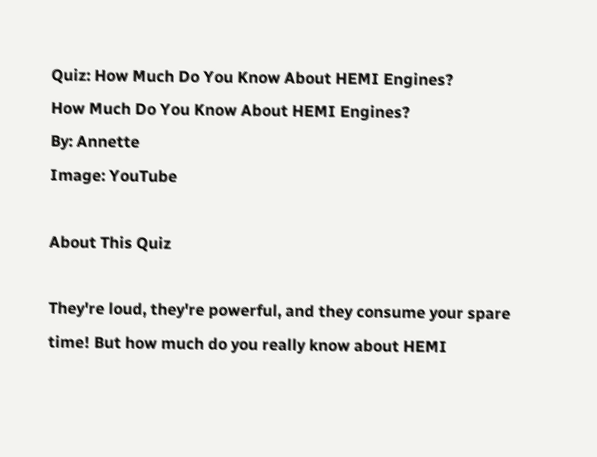Quiz: How Much Do You Know About HEMI Engines?
How Much Do You Know About HEMI Engines?
By: Annette
Image: YouTube

About This Quiz

They're loud, they're powerful, and they consume your spare time! But how much do you really know about HEMI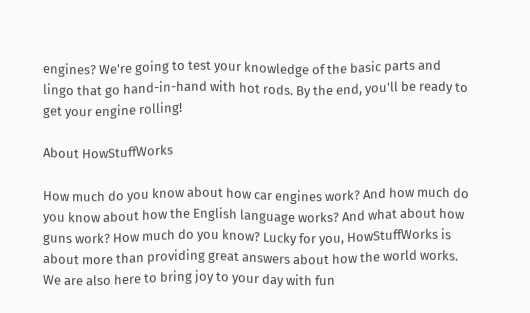engines? We're going to test your knowledge of the basic parts and lingo that go hand-in-hand with hot rods. By the end, you'll be ready to get your engine rolling!

About HowStuffWorks

How much do you know about how car engines work? And how much do you know about how the English language works? And what about how guns work? How much do you know? Lucky for you, HowStuffWorks is about more than providing great answers about how the world works. We are also here to bring joy to your day with fun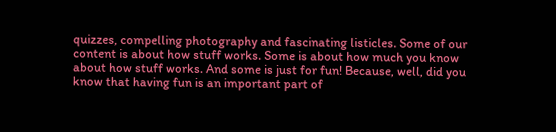quizzes, compelling photography and fascinating listicles. Some of our content is about how stuff works. Some is about how much you know about how stuff works. And some is just for fun! Because, well, did you know that having fun is an important part of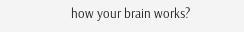how your brain works?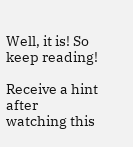Well, it is! So keep reading!

Receive a hint after watching this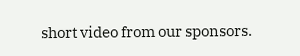short video from our sponsors.